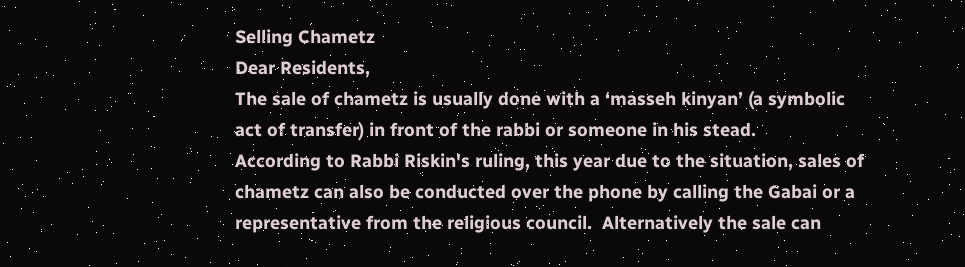Selling Chametz
Dear Residents,
The sale of chametz is usually done with a ‘masseh kinyan’ (a symbolic act of transfer) in front of the rabbi or someone in his stead.
According to Rabbi Riskin's ruling, this year due to the situation, sales of chametz can also be conducted over the phone by calling the Gabai or a representative from the religious council.  Alternatively the sale can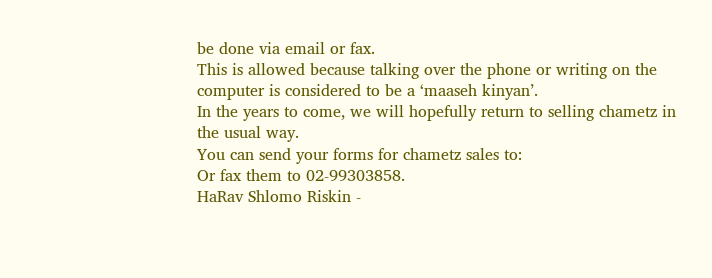be done via email or fax.
This is allowed because talking over the phone or writing on the computer is considered to be a ‘maaseh kinyan’.
In the years to come, we will hopefully return to selling chametz in the usual way.
You can send your forms for chametz sales to:
Or fax them to 02-99303858.
HaRav Shlomo Riskin -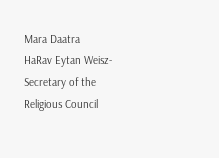Mara Daatra
HaRav Eytan Weisz- Secretary of the Religious Council